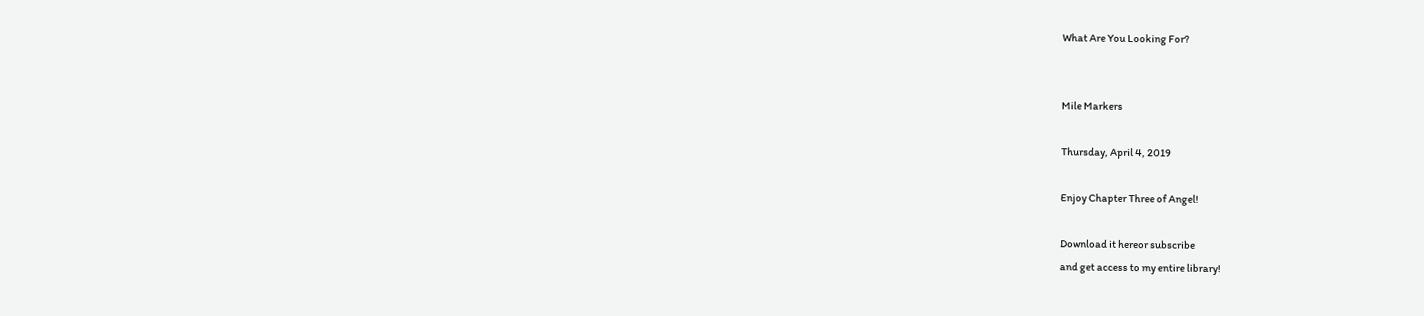What Are You Looking For?


Mile Markers

Thursday, April 4, 2019

Enjoy Chapter Three of Angel!

Download it hereor subscribe
and get access to my entire library!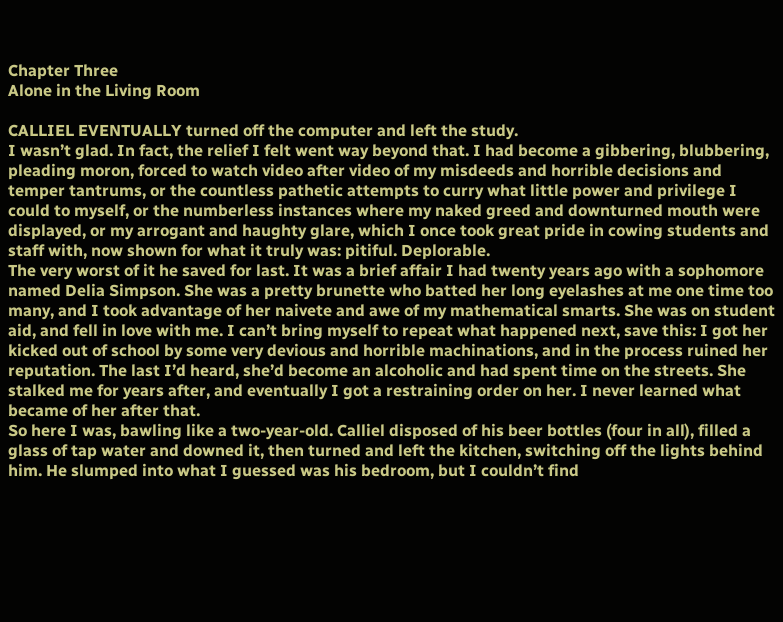Chapter Three
Alone in the Living Room

CALLIEL EVENTUALLY turned off the computer and left the study.
I wasn’t glad. In fact, the relief I felt went way beyond that. I had become a gibbering, blubbering, pleading moron, forced to watch video after video of my misdeeds and horrible decisions and temper tantrums, or the countless pathetic attempts to curry what little power and privilege I could to myself, or the numberless instances where my naked greed and downturned mouth were displayed, or my arrogant and haughty glare, which I once took great pride in cowing students and staff with, now shown for what it truly was: pitiful. Deplorable.
The very worst of it he saved for last. It was a brief affair I had twenty years ago with a sophomore named Delia Simpson. She was a pretty brunette who batted her long eyelashes at me one time too many, and I took advantage of her naivete and awe of my mathematical smarts. She was on student aid, and fell in love with me. I can’t bring myself to repeat what happened next, save this: I got her kicked out of school by some very devious and horrible machinations, and in the process ruined her reputation. The last I’d heard, she’d become an alcoholic and had spent time on the streets. She stalked me for years after, and eventually I got a restraining order on her. I never learned what became of her after that.
So here I was, bawling like a two-year-old. Calliel disposed of his beer bottles (four in all), filled a glass of tap water and downed it, then turned and left the kitchen, switching off the lights behind him. He slumped into what I guessed was his bedroom, but I couldn’t find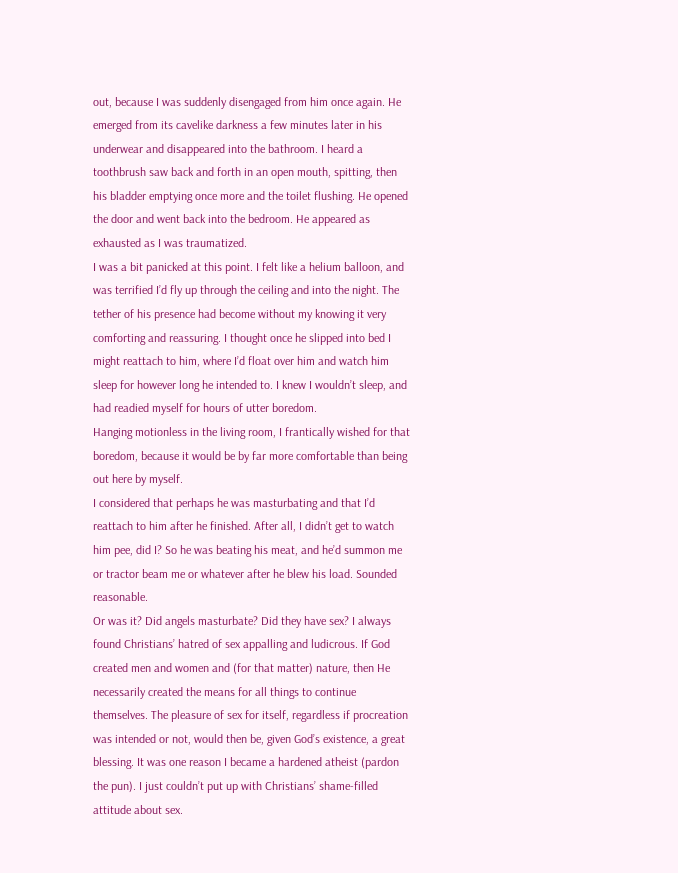out, because I was suddenly disengaged from him once again. He emerged from its cavelike darkness a few minutes later in his underwear and disappeared into the bathroom. I heard a toothbrush saw back and forth in an open mouth, spitting, then his bladder emptying once more and the toilet flushing. He opened the door and went back into the bedroom. He appeared as exhausted as I was traumatized.
I was a bit panicked at this point. I felt like a helium balloon, and was terrified I’d fly up through the ceiling and into the night. The tether of his presence had become without my knowing it very comforting and reassuring. I thought once he slipped into bed I might reattach to him, where I’d float over him and watch him sleep for however long he intended to. I knew I wouldn’t sleep, and had readied myself for hours of utter boredom.
Hanging motionless in the living room, I frantically wished for that boredom, because it would be by far more comfortable than being out here by myself.
I considered that perhaps he was masturbating and that I’d reattach to him after he finished. After all, I didn’t get to watch him pee, did I? So he was beating his meat, and he’d summon me or tractor beam me or whatever after he blew his load. Sounded reasonable.
Or was it? Did angels masturbate? Did they have sex? I always found Christians’ hatred of sex appalling and ludicrous. If God created men and women and (for that matter) nature, then He necessarily created the means for all things to continue themselves. The pleasure of sex for itself, regardless if procreation was intended or not, would then be, given God’s existence, a great blessing. It was one reason I became a hardened atheist (pardon the pun). I just couldn’t put up with Christians’ shame-filled attitude about sex.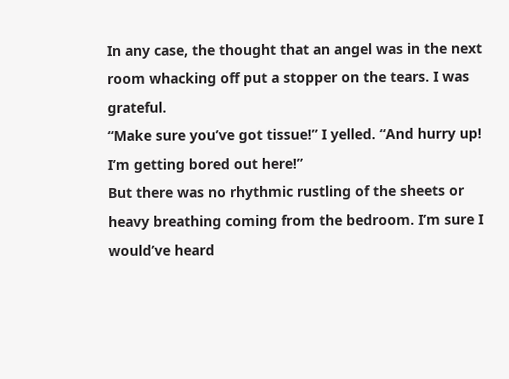In any case, the thought that an angel was in the next room whacking off put a stopper on the tears. I was grateful.
“Make sure you’ve got tissue!” I yelled. “And hurry up! I’m getting bored out here!”
But there was no rhythmic rustling of the sheets or heavy breathing coming from the bedroom. I’m sure I would’ve heard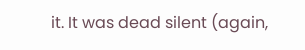it. It was dead silent (again,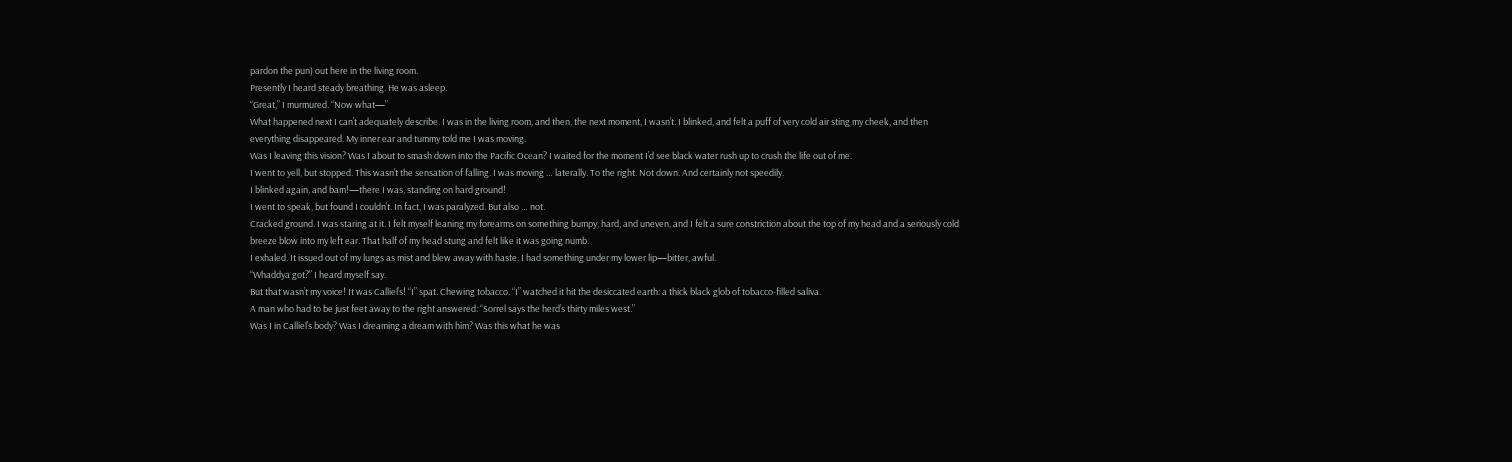pardon the pun) out here in the living room.
Presently I heard steady breathing. He was asleep.
“Great,” I murmured. “Now what—”
What happened next I can’t adequately describe. I was in the living room, and then, the next moment, I wasn’t. I blinked, and felt a puff of very cold air sting my cheek, and then everything disappeared. My inner ear and tummy told me I was moving.
Was I leaving this vision? Was I about to smash down into the Pacific Ocean? I waited for the moment I’d see black water rush up to crush the life out of me.
I went to yell, but stopped. This wasn’t the sensation of falling. I was moving … laterally. To the right. Not down. And certainly not speedily.
I blinked again, and bam!—there I was, standing on hard ground!
I went to speak, but found I couldn’t. In fact, I was paralyzed. But also … not.
Cracked ground. I was staring at it. I felt myself leaning my forearms on something bumpy, hard, and uneven, and I felt a sure constriction about the top of my head and a seriously cold breeze blow into my left ear. That half of my head stung and felt like it was going numb.
I exhaled. It issued out of my lungs as mist and blew away with haste. I had something under my lower lip—bitter, awful.
“Whaddya got?” I heard myself say.
But that wasn’t my voice! It was Calliel’s! “I” spat. Chewing tobacco. “I” watched it hit the desiccated earth: a thick black glob of tobacco-filled saliva.
A man who had to be just feet away to the right answered: “Sorrel says the herd’s thirty miles west.”
Was I in Calliel’s body? Was I dreaming a dream with him? Was this what he was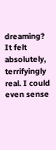dreaming? It felt absolutely, terrifyingly real. I could even sense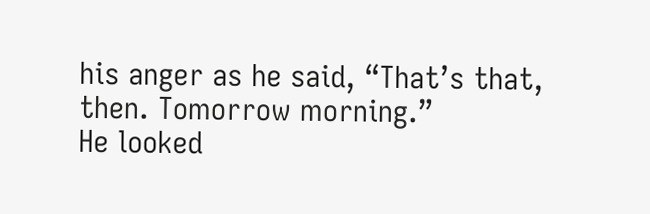his anger as he said, “That’s that, then. Tomorrow morning.”
He looked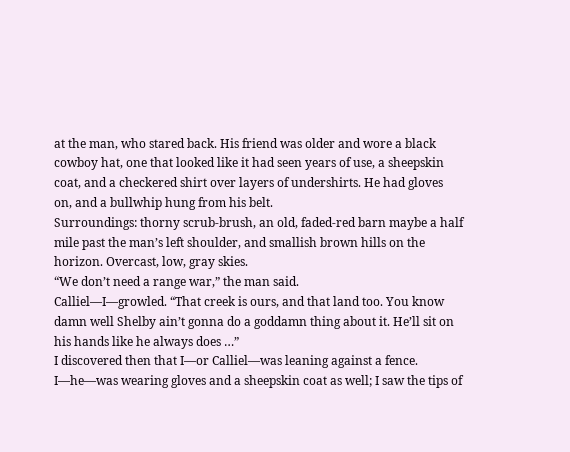at the man, who stared back. His friend was older and wore a black cowboy hat, one that looked like it had seen years of use, a sheepskin coat, and a checkered shirt over layers of undershirts. He had gloves on, and a bullwhip hung from his belt.
Surroundings: thorny scrub-brush, an old, faded-red barn maybe a half mile past the man’s left shoulder, and smallish brown hills on the horizon. Overcast, low, gray skies.
“We don’t need a range war,” the man said.
Calliel—I—growled. “That creek is ours, and that land too. You know damn well Shelby ain’t gonna do a goddamn thing about it. He’ll sit on his hands like he always does …”
I discovered then that I—or Calliel—was leaning against a fence. I—he—was wearing gloves and a sheepskin coat as well; I saw the tips of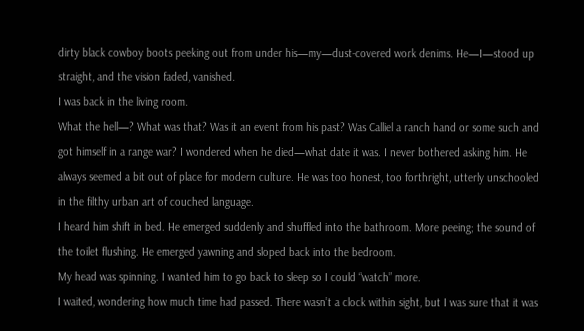dirty black cowboy boots peeking out from under his—my—dust-covered work denims. He—I—stood up straight, and the vision faded, vanished.
I was back in the living room.
What the hell—? What was that? Was it an event from his past? Was Calliel a ranch hand or some such and got himself in a range war? I wondered when he died—what date it was. I never bothered asking him. He always seemed a bit out of place for modern culture. He was too honest, too forthright, utterly unschooled in the filthy urban art of couched language.
I heard him shift in bed. He emerged suddenly and shuffled into the bathroom. More peeing; the sound of the toilet flushing. He emerged yawning and sloped back into the bedroom.
My head was spinning. I wanted him to go back to sleep so I could “watch” more.
I waited, wondering how much time had passed. There wasn’t a clock within sight, but I was sure that it was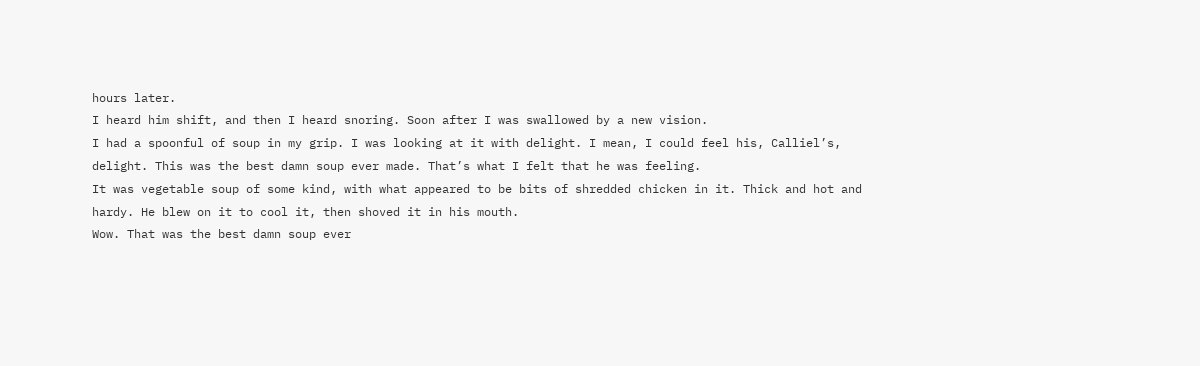hours later.
I heard him shift, and then I heard snoring. Soon after I was swallowed by a new vision.
I had a spoonful of soup in my grip. I was looking at it with delight. I mean, I could feel his, Calliel’s, delight. This was the best damn soup ever made. That’s what I felt that he was feeling.
It was vegetable soup of some kind, with what appeared to be bits of shredded chicken in it. Thick and hot and hardy. He blew on it to cool it, then shoved it in his mouth.
Wow. That was the best damn soup ever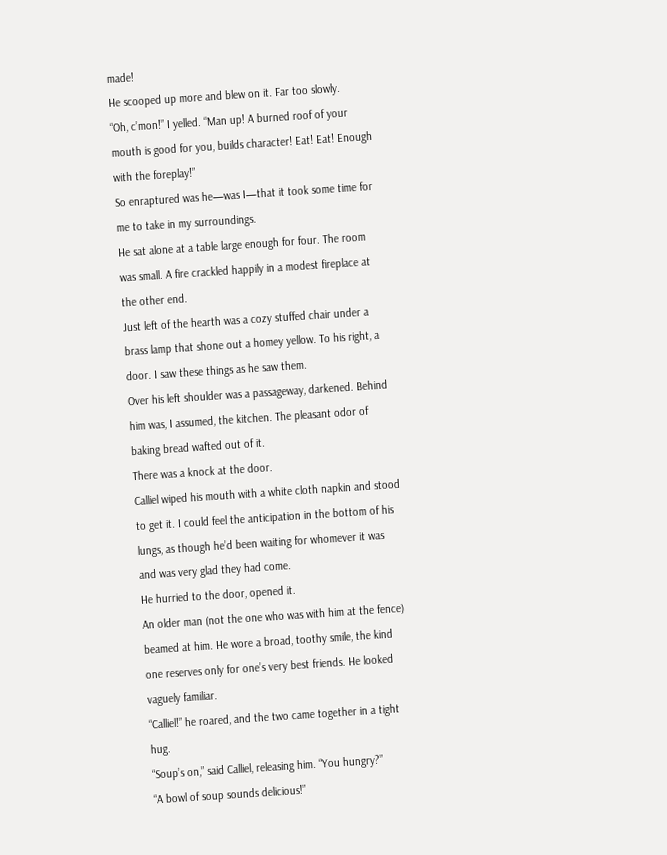made!
He scooped up more and blew on it. Far too slowly.
“Oh, c’mon!” I yelled. “Man up! A burned roof of your mouth is good for you, builds character! Eat! Eat! Enough with the foreplay!”
So enraptured was he—was I—that it took some time for me to take in my surroundings.
He sat alone at a table large enough for four. The room was small. A fire crackled happily in a modest fireplace at the other end.
Just left of the hearth was a cozy stuffed chair under a brass lamp that shone out a homey yellow. To his right, a door. I saw these things as he saw them.
Over his left shoulder was a passageway, darkened. Behind him was, I assumed, the kitchen. The pleasant odor of baking bread wafted out of it.
There was a knock at the door.
Calliel wiped his mouth with a white cloth napkin and stood to get it. I could feel the anticipation in the bottom of his lungs, as though he’d been waiting for whomever it was and was very glad they had come.
He hurried to the door, opened it.
An older man (not the one who was with him at the fence) beamed at him. He wore a broad, toothy smile, the kind one reserves only for one’s very best friends. He looked vaguely familiar.
“Calliel!” he roared, and the two came together in a tight hug.
“Soup’s on,” said Calliel, releasing him. “You hungry?”
“A bowl of soup sounds delicious!”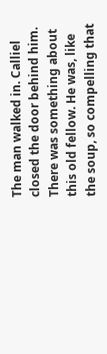The man walked in. Calliel closed the door behind him.
There was something about this old fellow. He was, like the soup, so compelling that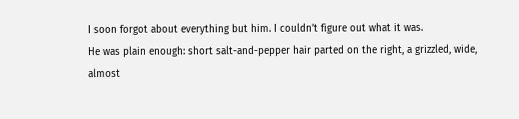I soon forgot about everything but him. I couldn’t figure out what it was.
He was plain enough: short salt-and-pepper hair parted on the right, a grizzled, wide, almost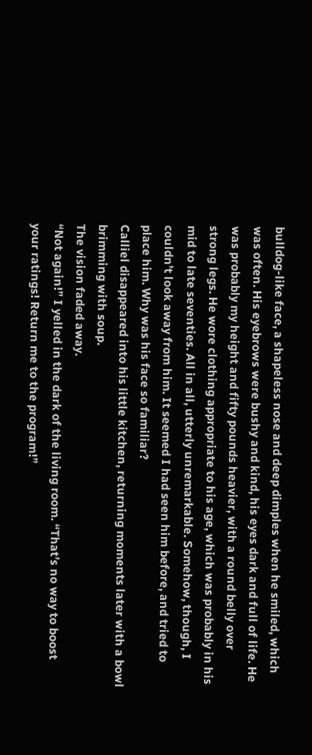bulldog-like face, a shapeless nose and deep dimples when he smiled, which was often. His eyebrows were bushy and kind, his eyes dark and full of life. He was probably my height and fifty pounds heavier, with a round belly over strong legs. He wore clothing appropriate to his age, which was probably in his mid to late seventies. All in all, utterly unremarkable. Somehow, though, I couldn’t look away from him. It seemed I had seen him before, and tried to place him. Why was his face so familiar?
Calliel disappeared into his little kitchen, returning moments later with a bowl brimming with soup.
The vision faded away.
“Not again!” I yelled in the dark of the living room. “That’s no way to boost your ratings! Return me to the program!”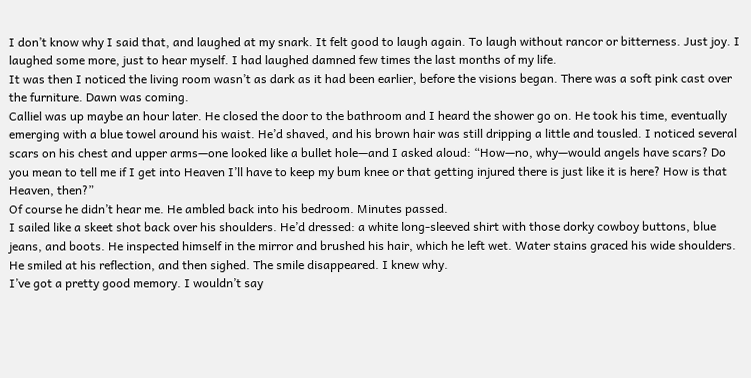I don’t know why I said that, and laughed at my snark. It felt good to laugh again. To laugh without rancor or bitterness. Just joy. I laughed some more, just to hear myself. I had laughed damned few times the last months of my life.
It was then I noticed the living room wasn’t as dark as it had been earlier, before the visions began. There was a soft pink cast over the furniture. Dawn was coming.
Calliel was up maybe an hour later. He closed the door to the bathroom and I heard the shower go on. He took his time, eventually emerging with a blue towel around his waist. He’d shaved, and his brown hair was still dripping a little and tousled. I noticed several scars on his chest and upper arms—one looked like a bullet hole—and I asked aloud: “How—no, why—would angels have scars? Do you mean to tell me if I get into Heaven I’ll have to keep my bum knee or that getting injured there is just like it is here? How is that Heaven, then?”
Of course he didn’t hear me. He ambled back into his bedroom. Minutes passed.
I sailed like a skeet shot back over his shoulders. He’d dressed: a white long-sleeved shirt with those dorky cowboy buttons, blue jeans, and boots. He inspected himself in the mirror and brushed his hair, which he left wet. Water stains graced his wide shoulders.
He smiled at his reflection, and then sighed. The smile disappeared. I knew why.
I’ve got a pretty good memory. I wouldn’t say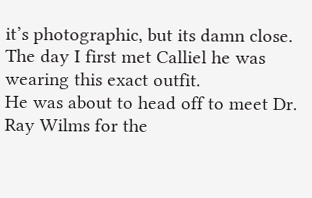it’s photographic, but its damn close.
The day I first met Calliel he was wearing this exact outfit.
He was about to head off to meet Dr. Ray Wilms for the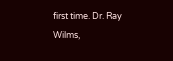first time. Dr. Ray Wilms,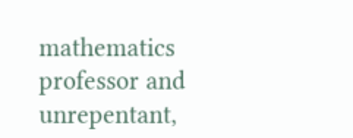mathematics professor and unrepentant,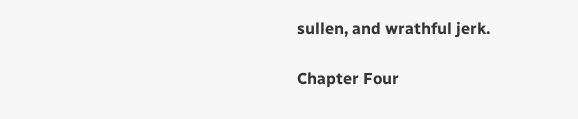sullen, and wrathful jerk.

Chapter Four